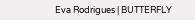Eva Rodrigues | BUTTERFLY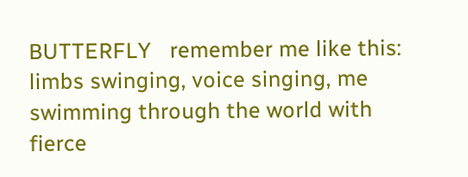BUTTERFLY   remember me like this: limbs swinging, voice singing, me swimming through the world with fierce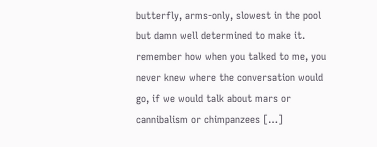butterfly, arms-only, slowest in the pool but damn well determined to make it. remember how when you talked to me, you never knew where the conversation would go, if we would talk about mars or cannibalism or chimpanzees […]